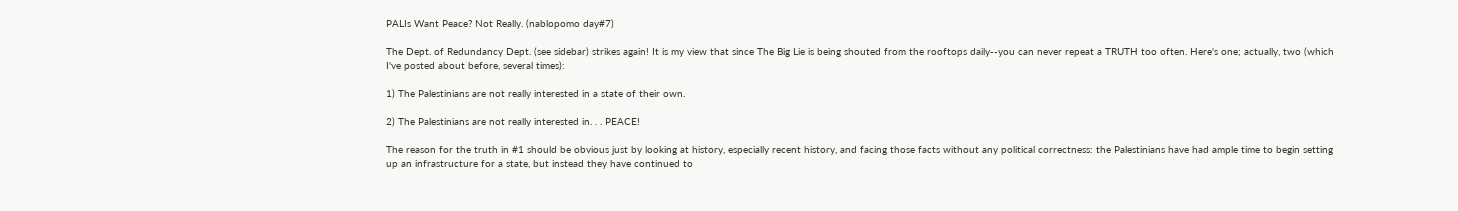PALIs Want Peace? Not Really. (nablopomo day#7)

The Dept. of Redundancy Dept. (see sidebar) strikes again! It is my view that since The Big Lie is being shouted from the rooftops daily--you can never repeat a TRUTH too often. Here's one; actually, two (which I've posted about before, several times):

1) The Palestinians are not really interested in a state of their own.

2) The Palestinians are not really interested in. . . PEACE!

The reason for the truth in #1 should be obvious just by looking at history, especially recent history, and facing those facts without any political correctness: the Palestinians have had ample time to begin setting up an infrastructure for a state, but instead they have continued to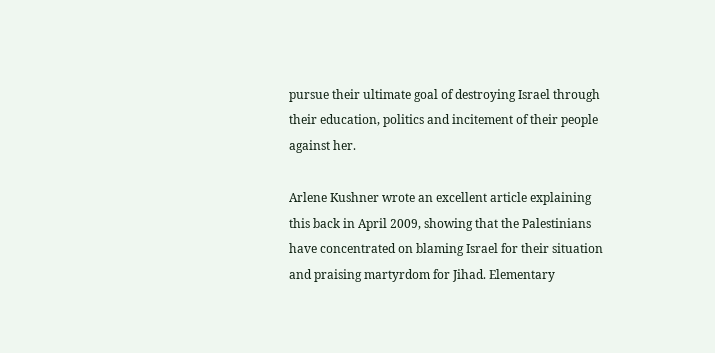pursue their ultimate goal of destroying Israel through their education, politics and incitement of their people against her.

Arlene Kushner wrote an excellent article explaining this back in April 2009, showing that the Palestinians have concentrated on blaming Israel for their situation and praising martyrdom for Jihad. Elementary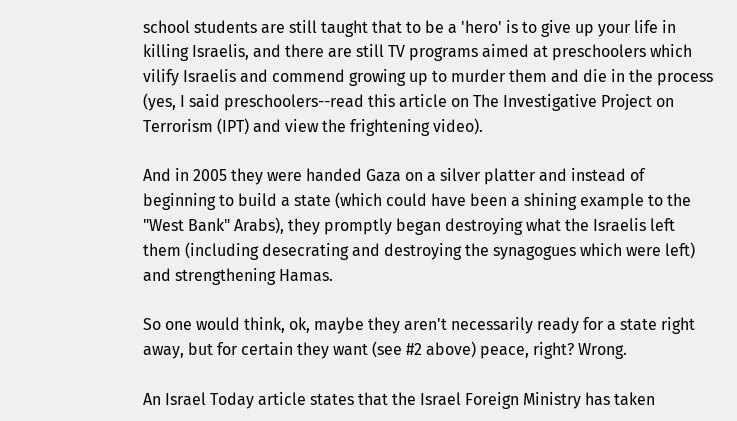school students are still taught that to be a 'hero' is to give up your life in killing Israelis, and there are still TV programs aimed at preschoolers which vilify Israelis and commend growing up to murder them and die in the process (yes, I said preschoolers--read this article on The Investigative Project on Terrorism (IPT) and view the frightening video).

And in 2005 they were handed Gaza on a silver platter and instead of beginning to build a state (which could have been a shining example to the "West Bank" Arabs), they promptly began destroying what the Israelis left them (including desecrating and destroying the synagogues which were left) and strengthening Hamas.

So one would think, ok, maybe they aren't necessarily ready for a state right away, but for certain they want (see #2 above) peace, right? Wrong.

An Israel Today article states that the Israel Foreign Ministry has taken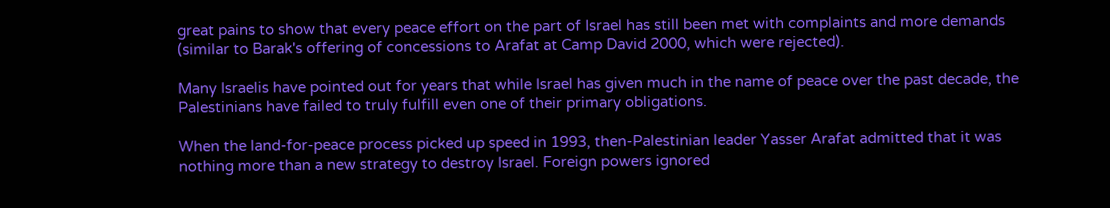great pains to show that every peace effort on the part of Israel has still been met with complaints and more demands (similar to Barak's offering of concessions to Arafat at Camp David 2000, which were rejected).

Many Israelis have pointed out for years that while Israel has given much in the name of peace over the past decade, the Palestinians have failed to truly fulfill even one of their primary obligations.

When the land-for-peace process picked up speed in 1993, then-Palestinian leader Yasser Arafat admitted that it was nothing more than a new strategy to destroy Israel. Foreign powers ignored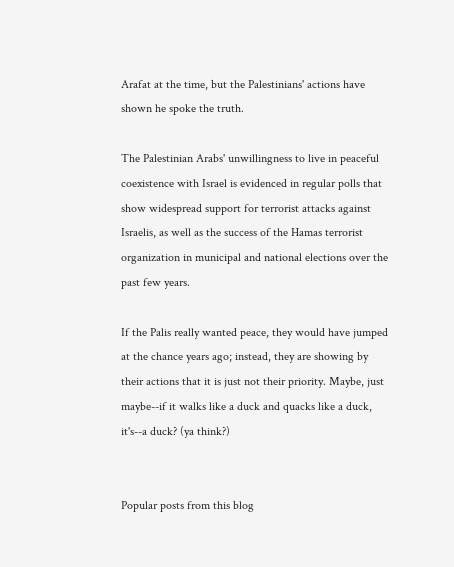Arafat at the time, but the Palestinians' actions have shown he spoke the truth.

The Palestinian Arabs' unwillingness to live in peaceful coexistence with Israel is evidenced in regular polls that show widespread support for terrorist attacks against Israelis, as well as the success of the Hamas terrorist organization in municipal and national elections over the past few years.

If the Palis really wanted peace, they would have jumped at the chance years ago; instead, they are showing by their actions that it is just not their priority. Maybe, just maybe--if it walks like a duck and quacks like a duck, it's--a duck? (ya think?)


Popular posts from this blog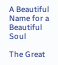A Beautiful Name for a Beautiful Soul

The Great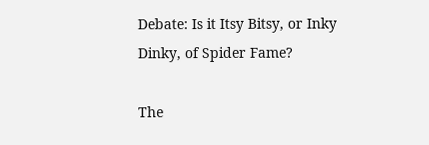Debate: Is it Itsy Bitsy, or Inky Dinky, of Spider Fame?

The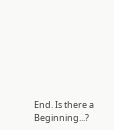End. Is there a Beginning...?